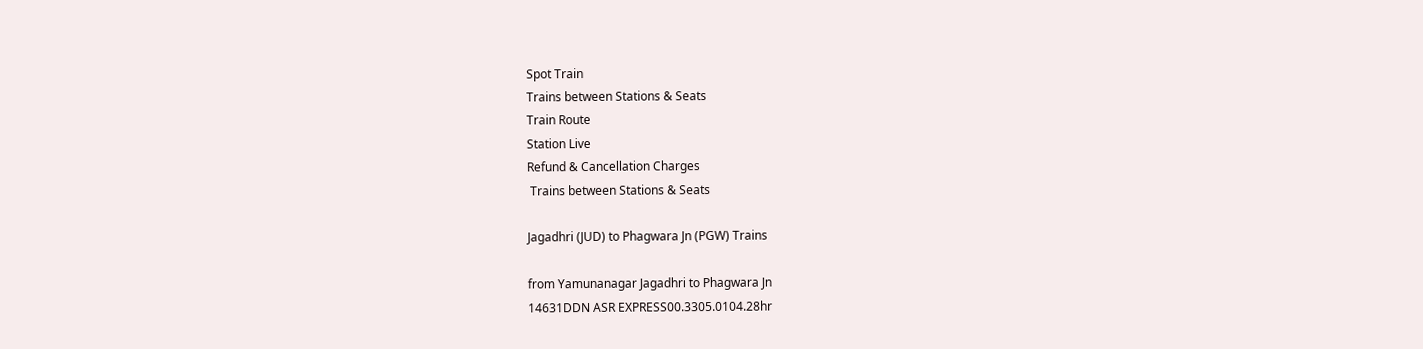Spot Train
Trains between Stations & Seats
Train Route
Station Live
Refund & Cancellation Charges
 Trains between Stations & Seats

Jagadhri (JUD) to Phagwara Jn (PGW) Trains

from Yamunanagar Jagadhri to Phagwara Jn
14631DDN ASR EXPRESS00.3305.0104.28hr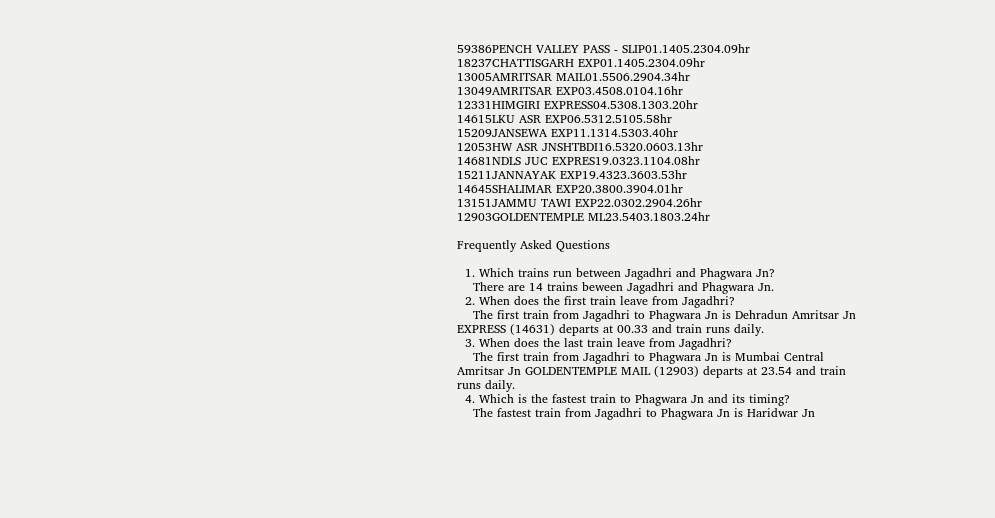59386PENCH VALLEY PASS - SLIP01.1405.2304.09hr
18237CHATTISGARH EXP01.1405.2304.09hr
13005AMRITSAR MAIL01.5506.2904.34hr
13049AMRITSAR EXP03.4508.0104.16hr
12331HIMGIRI EXPRESS04.5308.1303.20hr
14615LKU ASR EXP06.5312.5105.58hr
15209JANSEWA EXP11.1314.5303.40hr
12053HW ASR JNSHTBDI16.5320.0603.13hr
14681NDLS JUC EXPRES19.0323.1104.08hr
15211JANNAYAK EXP19.4323.3603.53hr
14645SHALIMAR EXP20.3800.3904.01hr
13151JAMMU TAWI EXP22.0302.2904.26hr
12903GOLDENTEMPLE ML23.5403.1803.24hr

Frequently Asked Questions

  1. Which trains run between Jagadhri and Phagwara Jn?
    There are 14 trains beween Jagadhri and Phagwara Jn.
  2. When does the first train leave from Jagadhri?
    The first train from Jagadhri to Phagwara Jn is Dehradun Amritsar Jn EXPRESS (14631) departs at 00.33 and train runs daily.
  3. When does the last train leave from Jagadhri?
    The first train from Jagadhri to Phagwara Jn is Mumbai Central Amritsar Jn GOLDENTEMPLE MAIL (12903) departs at 23.54 and train runs daily.
  4. Which is the fastest train to Phagwara Jn and its timing?
    The fastest train from Jagadhri to Phagwara Jn is Haridwar Jn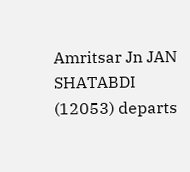Amritsar Jn JAN SHATABDI (12053) departs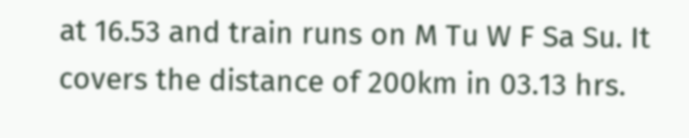at 16.53 and train runs on M Tu W F Sa Su. It covers the distance of 200km in 03.13 hrs.